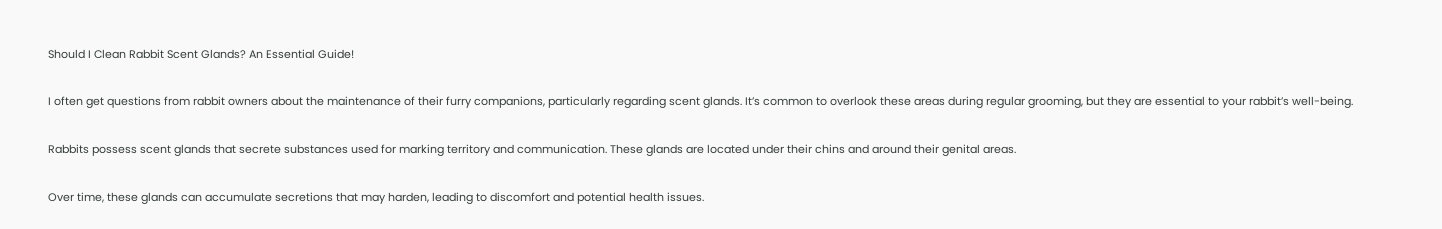Should I Clean Rabbit Scent Glands? An Essential Guide!

I often get questions from rabbit owners about the maintenance of their furry companions, particularly regarding scent glands. It’s common to overlook these areas during regular grooming, but they are essential to your rabbit’s well-being.

Rabbits possess scent glands that secrete substances used for marking territory and communication. These glands are located under their chins and around their genital areas.

Over time, these glands can accumulate secretions that may harden, leading to discomfort and potential health issues.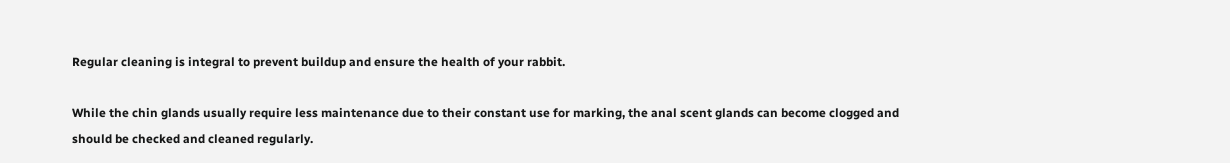Regular cleaning is integral to prevent buildup and ensure the health of your rabbit.

While the chin glands usually require less maintenance due to their constant use for marking, the anal scent glands can become clogged and should be checked and cleaned regularly.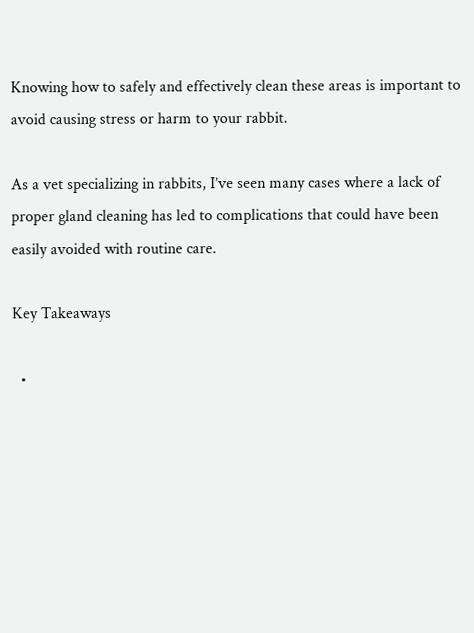Knowing how to safely and effectively clean these areas is important to avoid causing stress or harm to your rabbit.

As a vet specializing in rabbits, I’ve seen many cases where a lack of proper gland cleaning has led to complications that could have been easily avoided with routine care.

Key Takeaways

  •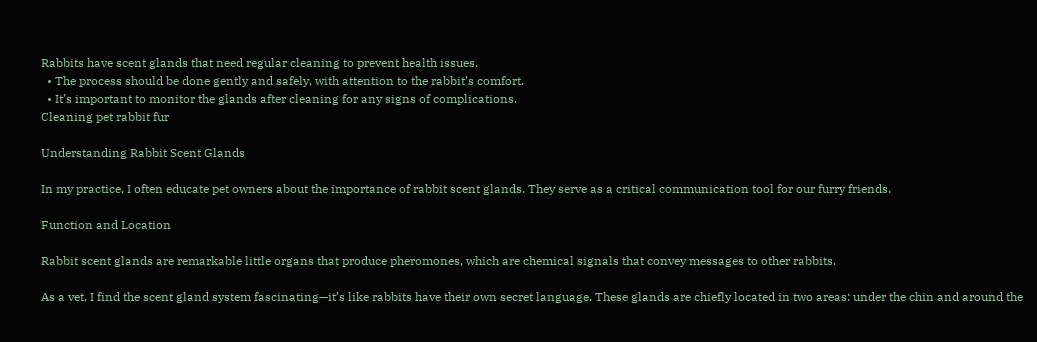Rabbits have scent glands that need regular cleaning to prevent health issues.
  • The process should be done gently and safely, with attention to the rabbit’s comfort.
  • It’s important to monitor the glands after cleaning for any signs of complications.
Cleaning pet rabbit fur

Understanding Rabbit Scent Glands

In my practice, I often educate pet owners about the importance of rabbit scent glands. They serve as a critical communication tool for our furry friends.

Function and Location

Rabbit scent glands are remarkable little organs that produce pheromones, which are chemical signals that convey messages to other rabbits.

As a vet, I find the scent gland system fascinating—it’s like rabbits have their own secret language. These glands are chiefly located in two areas: under the chin and around the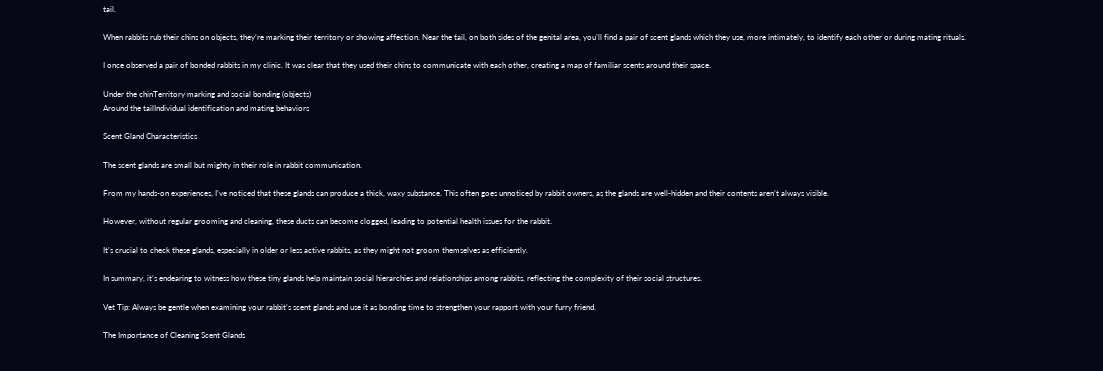tail.

When rabbits rub their chins on objects, they’re marking their territory or showing affection. Near the tail, on both sides of the genital area, you’ll find a pair of scent glands which they use, more intimately, to identify each other or during mating rituals.

I once observed a pair of bonded rabbits in my clinic. It was clear that they used their chins to communicate with each other, creating a map of familiar scents around their space.

Under the chinTerritory marking and social bonding (objects)
Around the tailIndividual identification and mating behaviors

Scent Gland Characteristics

The scent glands are small but mighty in their role in rabbit communication.

From my hands-on experiences, I’ve noticed that these glands can produce a thick, waxy substance. This often goes unnoticed by rabbit owners, as the glands are well-hidden and their contents aren’t always visible.

However, without regular grooming and cleaning, these ducts can become clogged, leading to potential health issues for the rabbit.

It’s crucial to check these glands, especially in older or less active rabbits, as they might not groom themselves as efficiently.

In summary, it’s endearing to witness how these tiny glands help maintain social hierarchies and relationships among rabbits, reflecting the complexity of their social structures.

Vet Tip: Always be gentle when examining your rabbit’s scent glands and use it as bonding time to strengthen your rapport with your furry friend.

The Importance of Cleaning Scent Glands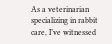As a veterinarian specializing in rabbit care, I’ve witnessed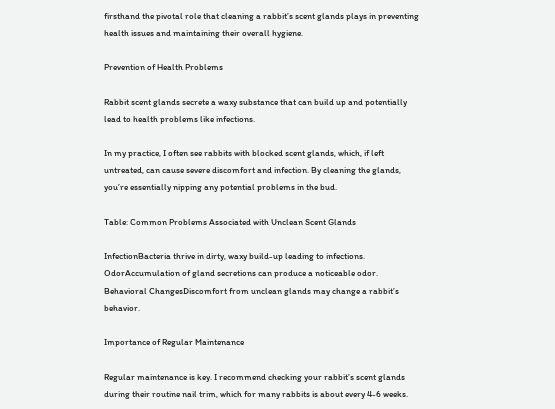firsthand the pivotal role that cleaning a rabbit’s scent glands plays in preventing health issues and maintaining their overall hygiene.

Prevention of Health Problems

Rabbit scent glands secrete a waxy substance that can build up and potentially lead to health problems like infections.

In my practice, I often see rabbits with blocked scent glands, which, if left untreated, can cause severe discomfort and infection. By cleaning the glands, you’re essentially nipping any potential problems in the bud.

Table: Common Problems Associated with Unclean Scent Glands

InfectionBacteria thrive in dirty, waxy build-up leading to infections.
OdorAccumulation of gland secretions can produce a noticeable odor.
Behavioral ChangesDiscomfort from unclean glands may change a rabbit’s behavior.

Importance of Regular Maintenance

Regular maintenance is key. I recommend checking your rabbit’s scent glands during their routine nail trim, which for many rabbits is about every 4-6 weeks.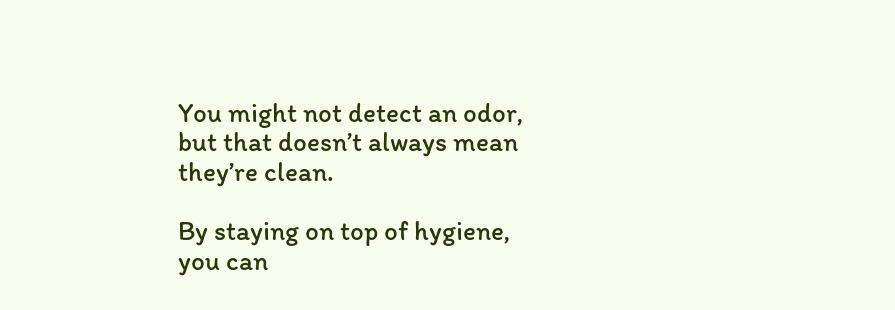You might not detect an odor, but that doesn’t always mean they’re clean.

By staying on top of hygiene, you can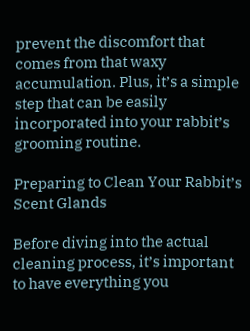prevent the discomfort that comes from that waxy accumulation. Plus, it’s a simple step that can be easily incorporated into your rabbit’s grooming routine.

Preparing to Clean Your Rabbit’s Scent Glands

Before diving into the actual cleaning process, it’s important to have everything you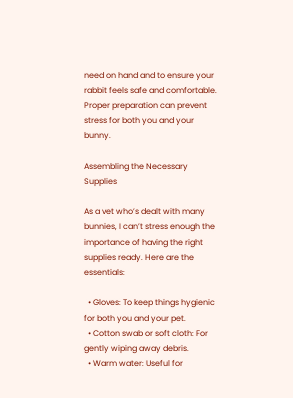need on hand and to ensure your rabbit feels safe and comfortable. Proper preparation can prevent stress for both you and your bunny.

Assembling the Necessary Supplies

As a vet who’s dealt with many bunnies, I can’t stress enough the importance of having the right supplies ready. Here are the essentials:

  • Gloves: To keep things hygienic for both you and your pet.
  • Cotton swab or soft cloth: For gently wiping away debris.
  • Warm water: Useful for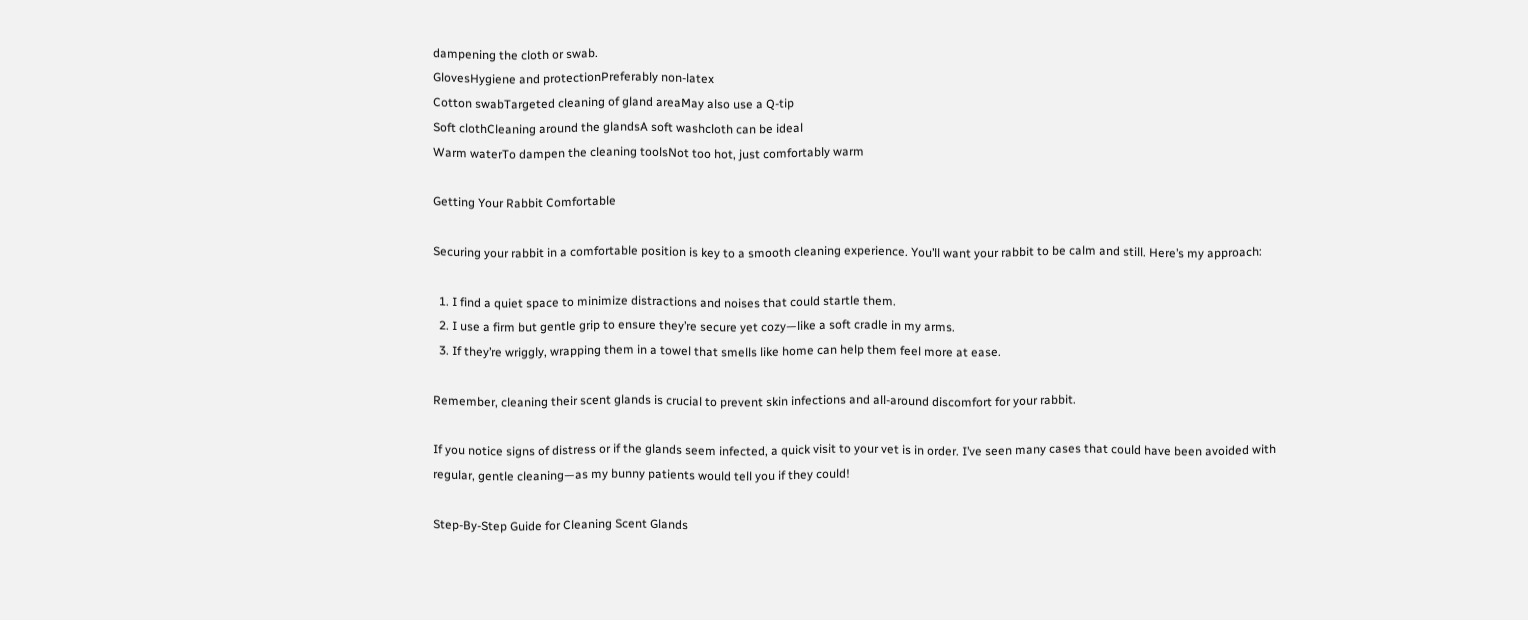dampening the cloth or swab.
GlovesHygiene and protectionPreferably non-latex
Cotton swabTargeted cleaning of gland areaMay also use a Q-tip
Soft clothCleaning around the glandsA soft washcloth can be ideal
Warm waterTo dampen the cleaning toolsNot too hot, just comfortably warm

Getting Your Rabbit Comfortable

Securing your rabbit in a comfortable position is key to a smooth cleaning experience. You’ll want your rabbit to be calm and still. Here’s my approach:

  1. I find a quiet space to minimize distractions and noises that could startle them.
  2. I use a firm but gentle grip to ensure they’re secure yet cozy—like a soft cradle in my arms.
  3. If they’re wriggly, wrapping them in a towel that smells like home can help them feel more at ease.

Remember, cleaning their scent glands is crucial to prevent skin infections and all-around discomfort for your rabbit.

If you notice signs of distress or if the glands seem infected, a quick visit to your vet is in order. I’ve seen many cases that could have been avoided with regular, gentle cleaning—as my bunny patients would tell you if they could!

Step-By-Step Guide for Cleaning Scent Glands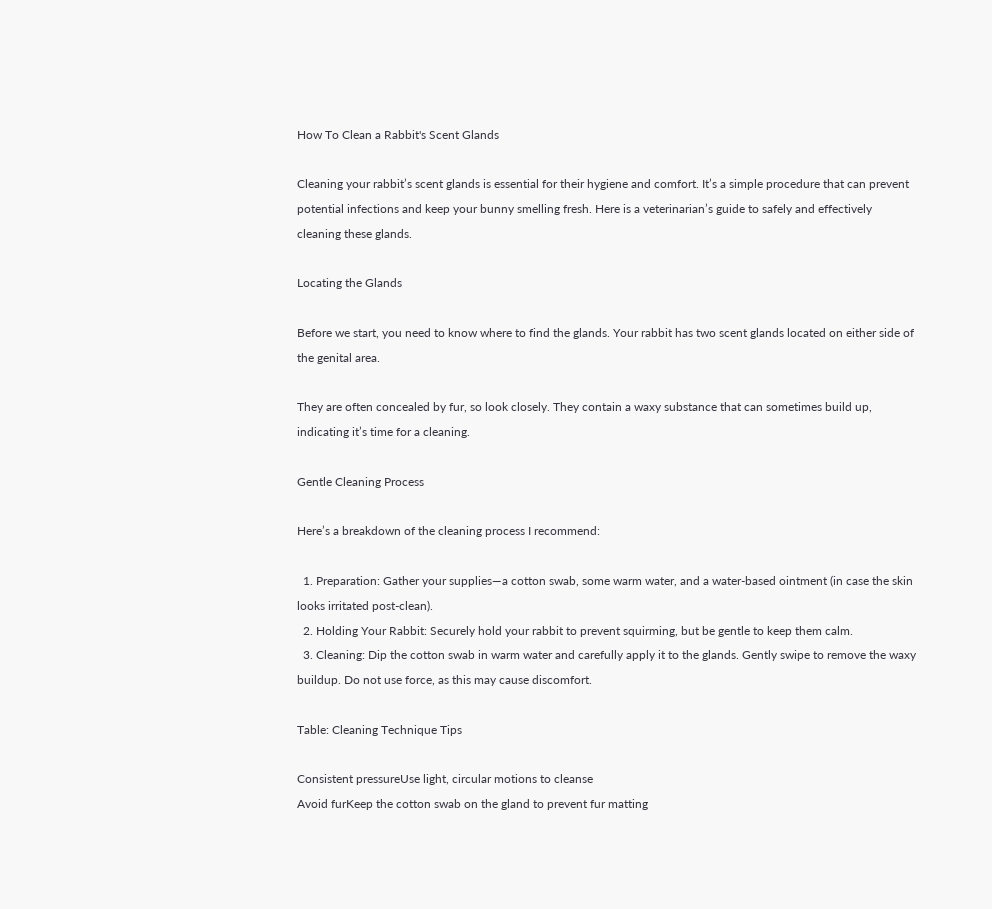How To Clean a Rabbit's Scent Glands

Cleaning your rabbit’s scent glands is essential for their hygiene and comfort. It’s a simple procedure that can prevent potential infections and keep your bunny smelling fresh. Here is a veterinarian’s guide to safely and effectively cleaning these glands.

Locating the Glands

Before we start, you need to know where to find the glands. Your rabbit has two scent glands located on either side of the genital area.

They are often concealed by fur, so look closely. They contain a waxy substance that can sometimes build up, indicating it’s time for a cleaning.

Gentle Cleaning Process

Here’s a breakdown of the cleaning process I recommend:

  1. Preparation: Gather your supplies—a cotton swab, some warm water, and a water-based ointment (in case the skin looks irritated post-clean).
  2. Holding Your Rabbit: Securely hold your rabbit to prevent squirming, but be gentle to keep them calm.
  3. Cleaning: Dip the cotton swab in warm water and carefully apply it to the glands. Gently swipe to remove the waxy buildup. Do not use force, as this may cause discomfort.

Table: Cleaning Technique Tips

Consistent pressureUse light, circular motions to cleanse
Avoid furKeep the cotton swab on the gland to prevent fur matting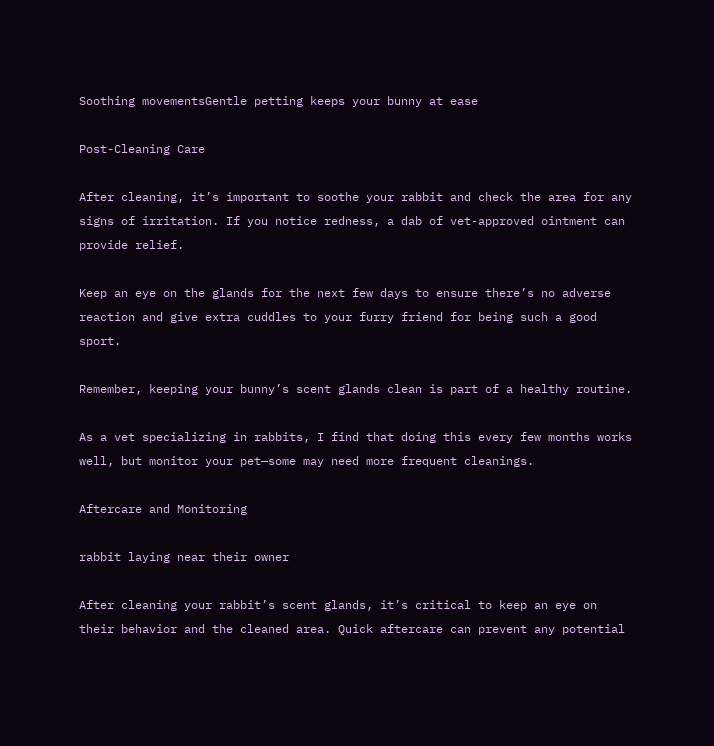Soothing movementsGentle petting keeps your bunny at ease

Post-Cleaning Care

After cleaning, it’s important to soothe your rabbit and check the area for any signs of irritation. If you notice redness, a dab of vet-approved ointment can provide relief.

Keep an eye on the glands for the next few days to ensure there’s no adverse reaction and give extra cuddles to your furry friend for being such a good sport.

Remember, keeping your bunny’s scent glands clean is part of a healthy routine.

As a vet specializing in rabbits, I find that doing this every few months works well, but monitor your pet—some may need more frequent cleanings.

Aftercare and Monitoring

rabbit laying near their owner

After cleaning your rabbit’s scent glands, it’s critical to keep an eye on their behavior and the cleaned area. Quick aftercare can prevent any potential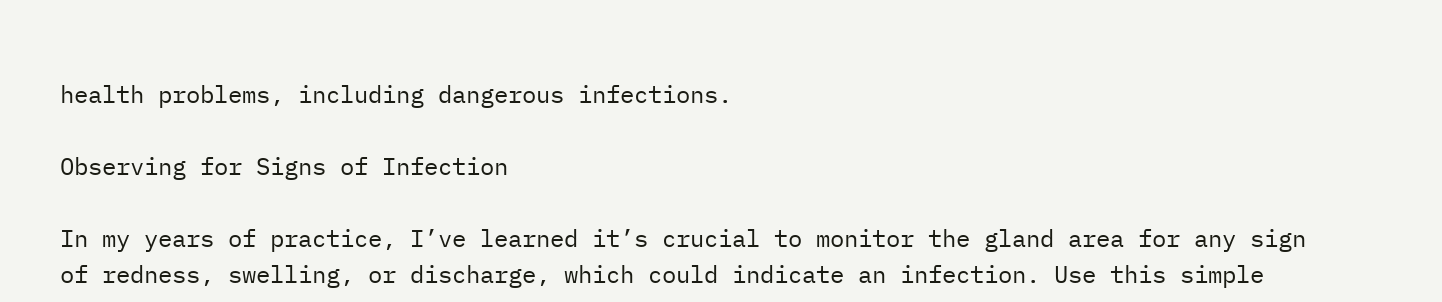health problems, including dangerous infections.

Observing for Signs of Infection

In my years of practice, I’ve learned it’s crucial to monitor the gland area for any sign of redness, swelling, or discharge, which could indicate an infection. Use this simple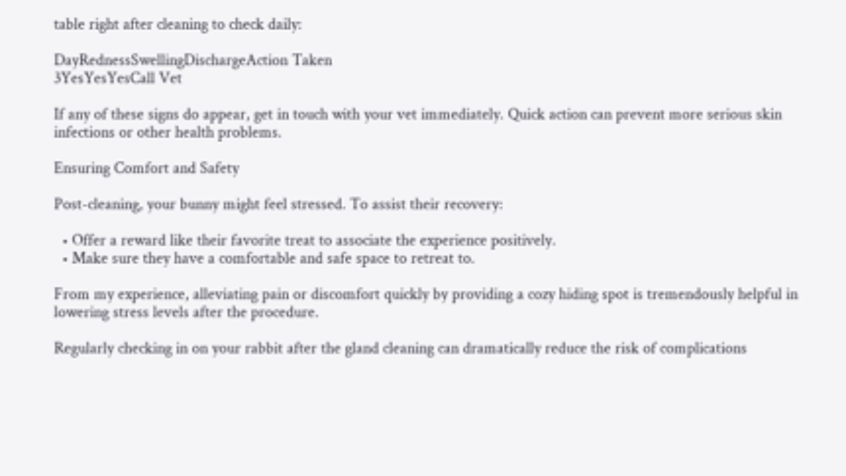table right after cleaning to check daily:

DayRednessSwellingDischargeAction Taken
3YesYesYesCall Vet

If any of these signs do appear, get in touch with your vet immediately. Quick action can prevent more serious skin infections or other health problems.

Ensuring Comfort and Safety

Post-cleaning, your bunny might feel stressed. To assist their recovery:

  • Offer a reward like their favorite treat to associate the experience positively.
  • Make sure they have a comfortable and safe space to retreat to.

From my experience, alleviating pain or discomfort quickly by providing a cozy hiding spot is tremendously helpful in lowering stress levels after the procedure.

Regularly checking in on your rabbit after the gland cleaning can dramatically reduce the risk of complications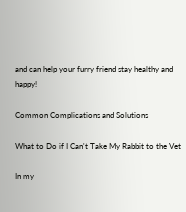and can help your furry friend stay healthy and happy!

Common Complications and Solutions

What to Do if I Can't Take My Rabbit to the Vet

In my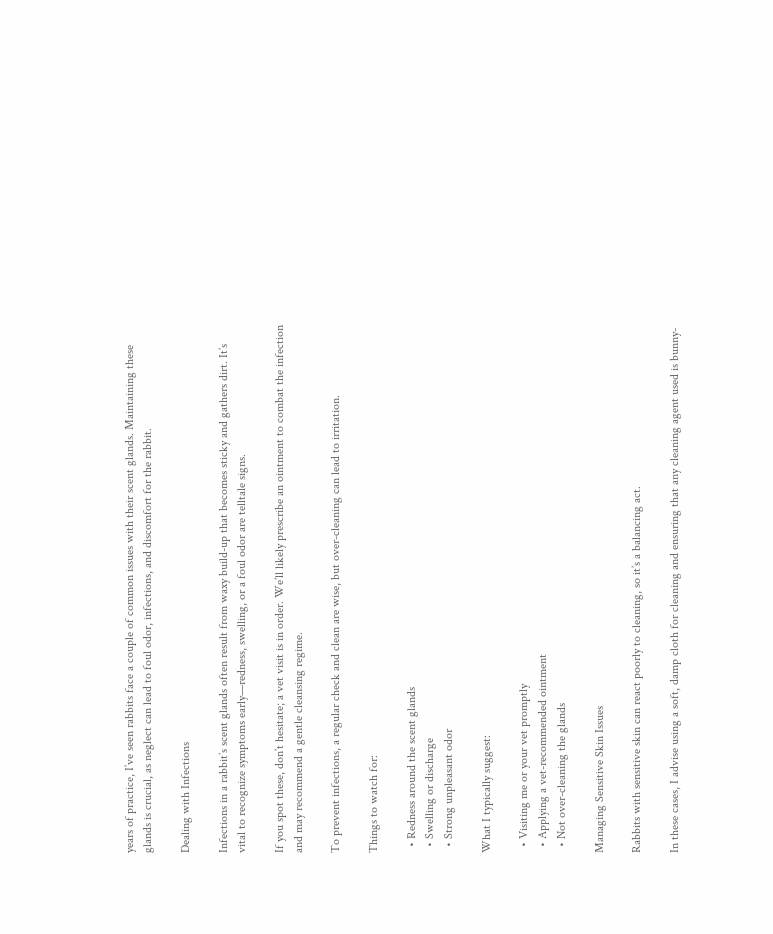years of practice, I’ve seen rabbits face a couple of common issues with their scent glands. Maintaining these glands is crucial, as neglect can lead to foul odor, infections, and discomfort for the rabbit.

Dealing with Infections

Infections in a rabbit’s scent glands often result from waxy build-up that becomes sticky and gathers dirt. It’s vital to recognize symptoms early—redness, swelling, or a foul odor are telltale signs.

If you spot these, don’t hesitate; a vet visit is in order. We’ll likely prescribe an ointment to combat the infection and may recommend a gentle cleansing regime.

To prevent infections, a regular check and clean are wise, but over-cleaning can lead to irritation.

Things to watch for:

  • Redness around the scent glands
  • Swelling or discharge
  • Strong unpleasant odor

What I typically suggest:

  • Visiting me or your vet promptly
  • Applying a vet-recommended ointment
  • Not over-cleaning the glands

Managing Sensitive Skin Issues

Rabbits with sensitive skin can react poorly to cleaning, so it’s a balancing act.

In these cases, I advise using a soft, damp cloth for cleaning and ensuring that any cleaning agent used is bunny-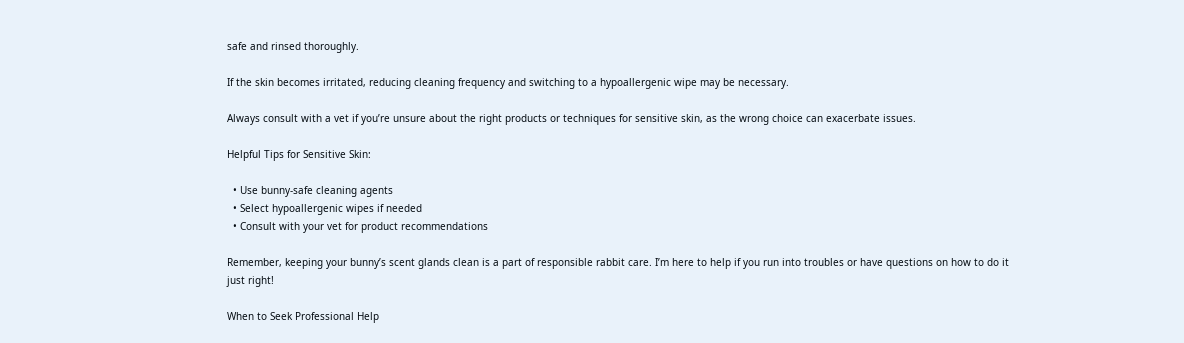safe and rinsed thoroughly.

If the skin becomes irritated, reducing cleaning frequency and switching to a hypoallergenic wipe may be necessary.

Always consult with a vet if you’re unsure about the right products or techniques for sensitive skin, as the wrong choice can exacerbate issues.

Helpful Tips for Sensitive Skin:

  • Use bunny-safe cleaning agents
  • Select hypoallergenic wipes if needed
  • Consult with your vet for product recommendations

Remember, keeping your bunny’s scent glands clean is a part of responsible rabbit care. I’m here to help if you run into troubles or have questions on how to do it just right!

When to Seek Professional Help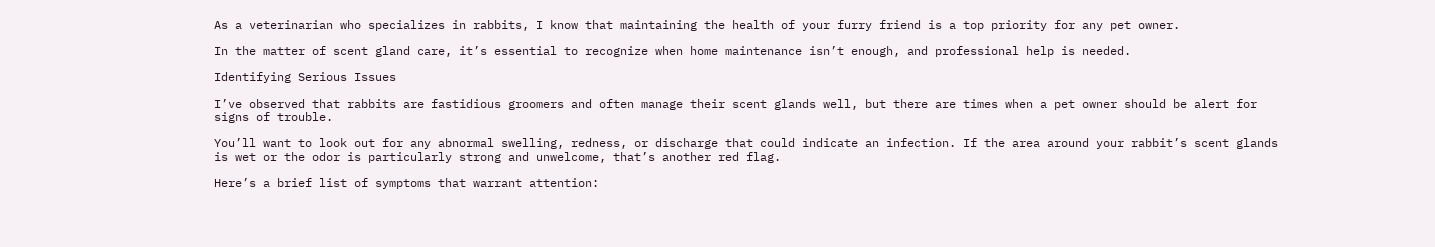As a veterinarian who specializes in rabbits, I know that maintaining the health of your furry friend is a top priority for any pet owner.

In the matter of scent gland care, it’s essential to recognize when home maintenance isn’t enough, and professional help is needed.

Identifying Serious Issues

I’ve observed that rabbits are fastidious groomers and often manage their scent glands well, but there are times when a pet owner should be alert for signs of trouble.

You’ll want to look out for any abnormal swelling, redness, or discharge that could indicate an infection. If the area around your rabbit’s scent glands is wet or the odor is particularly strong and unwelcome, that’s another red flag.

Here’s a brief list of symptoms that warrant attention: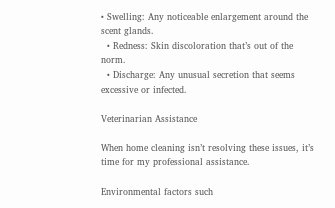• Swelling: Any noticeable enlargement around the scent glands.
  • Redness: Skin discoloration that’s out of the norm.
  • Discharge: Any unusual secretion that seems excessive or infected.

Veterinarian Assistance

When home cleaning isn’t resolving these issues, it’s time for my professional assistance.

Environmental factors such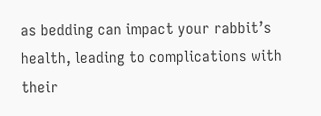as bedding can impact your rabbit’s health, leading to complications with their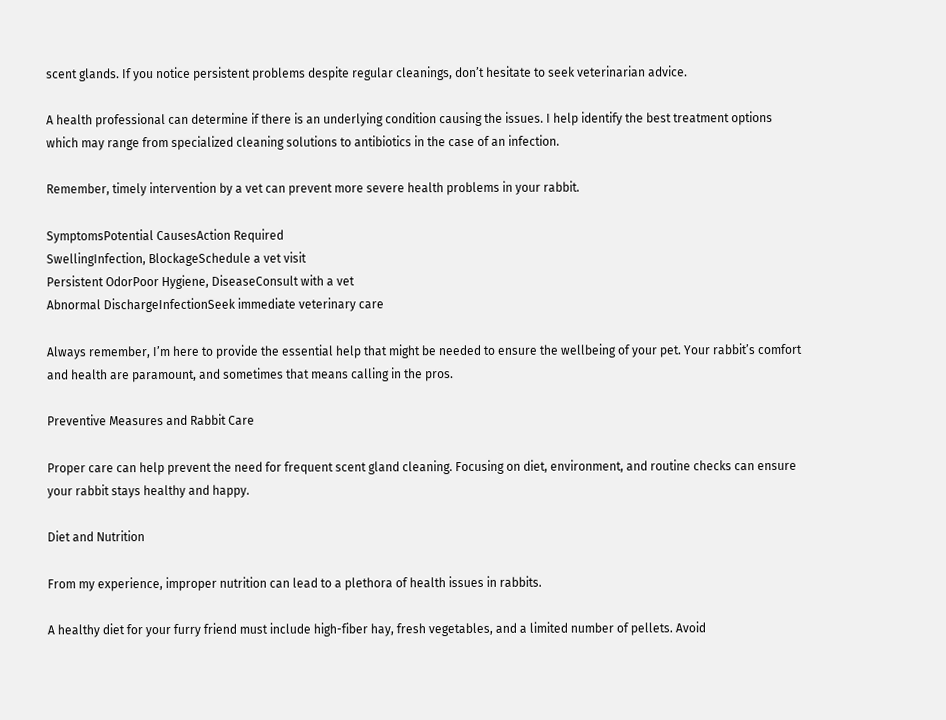scent glands. If you notice persistent problems despite regular cleanings, don’t hesitate to seek veterinarian advice.

A health professional can determine if there is an underlying condition causing the issues. I help identify the best treatment options which may range from specialized cleaning solutions to antibiotics in the case of an infection.

Remember, timely intervention by a vet can prevent more severe health problems in your rabbit.

SymptomsPotential CausesAction Required
SwellingInfection, BlockageSchedule a vet visit
Persistent OdorPoor Hygiene, DiseaseConsult with a vet
Abnormal DischargeInfectionSeek immediate veterinary care

Always remember, I’m here to provide the essential help that might be needed to ensure the wellbeing of your pet. Your rabbit’s comfort and health are paramount, and sometimes that means calling in the pros.

Preventive Measures and Rabbit Care

Proper care can help prevent the need for frequent scent gland cleaning. Focusing on diet, environment, and routine checks can ensure your rabbit stays healthy and happy.

Diet and Nutrition

From my experience, improper nutrition can lead to a plethora of health issues in rabbits.

A healthy diet for your furry friend must include high-fiber hay, fresh vegetables, and a limited number of pellets. Avoid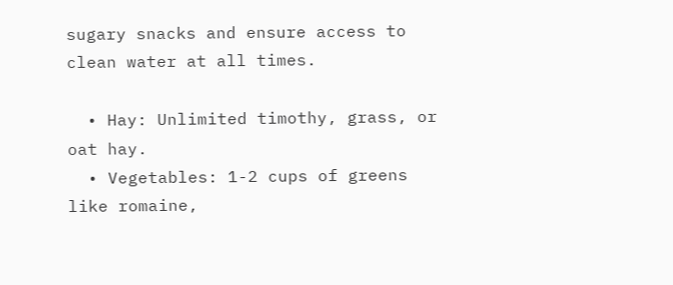sugary snacks and ensure access to clean water at all times.

  • Hay: Unlimited timothy, grass, or oat hay.
  • Vegetables: 1-2 cups of greens like romaine,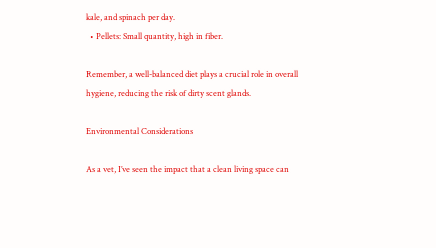kale, and spinach per day.
  • Pellets: Small quantity, high in fiber.

Remember, a well-balanced diet plays a crucial role in overall hygiene, reducing the risk of dirty scent glands.

Environmental Considerations

As a vet, I’ve seen the impact that a clean living space can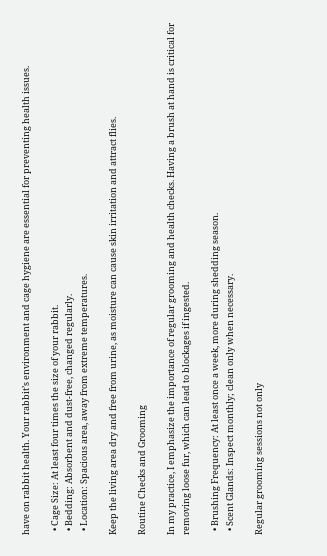have on rabbit health. Your rabbit’s environment and cage hygiene are essential for preventing health issues.

  • Cage Size: At least four times the size of your rabbit.
  • Bedding: Absorbent and dust-free, changed regularly.
  • Location: Spacious area, away from extreme temperatures.

Keep the living area dry and free from urine, as moisture can cause skin irritation and attract flies.

Routine Checks and Grooming

In my practice, I emphasize the importance of regular grooming and health checks. Having a brush at hand is critical for removing loose fur, which can lead to blockages if ingested.

  • Brushing Frequency: At least once a week, more during shedding season.
  • Scent Glands: Inspect monthly; clean only when necessary.

Regular grooming sessions not only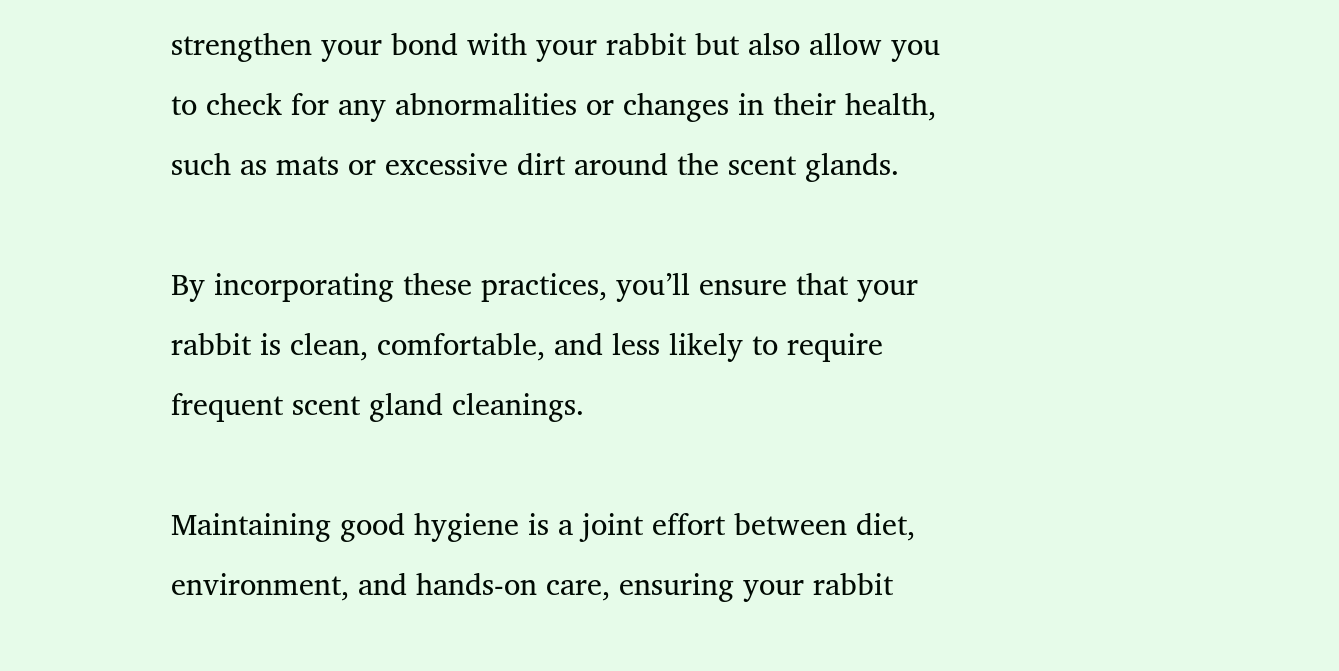strengthen your bond with your rabbit but also allow you to check for any abnormalities or changes in their health, such as mats or excessive dirt around the scent glands.

By incorporating these practices, you’ll ensure that your rabbit is clean, comfortable, and less likely to require frequent scent gland cleanings.

Maintaining good hygiene is a joint effort between diet, environment, and hands-on care, ensuring your rabbit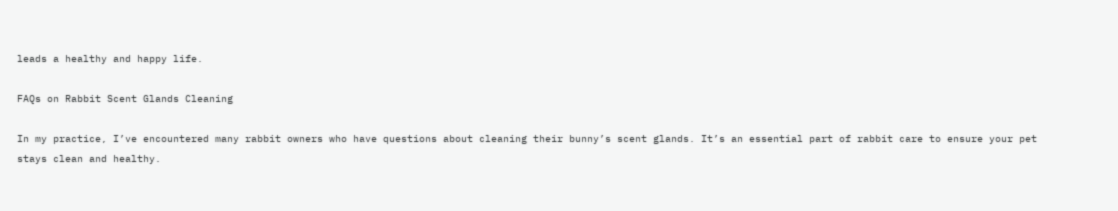leads a healthy and happy life.

FAQs on Rabbit Scent Glands Cleaning

In my practice, I’ve encountered many rabbit owners who have questions about cleaning their bunny’s scent glands. It’s an essential part of rabbit care to ensure your pet stays clean and healthy.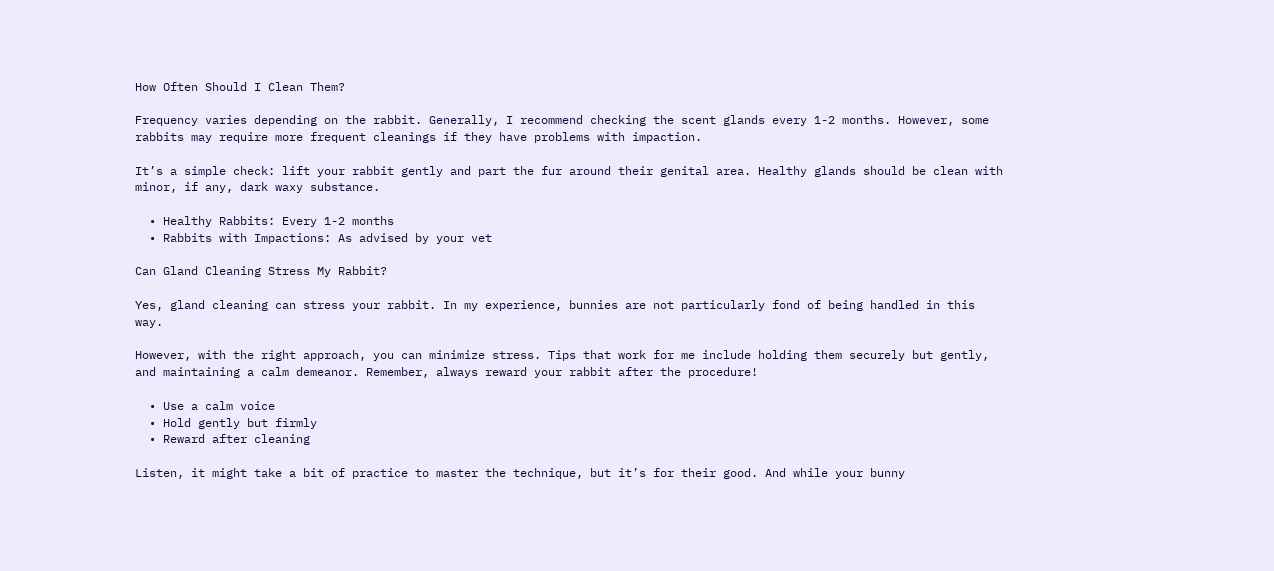How Often Should I Clean Them?

Frequency varies depending on the rabbit. Generally, I recommend checking the scent glands every 1-2 months. However, some rabbits may require more frequent cleanings if they have problems with impaction.

It’s a simple check: lift your rabbit gently and part the fur around their genital area. Healthy glands should be clean with minor, if any, dark waxy substance.

  • Healthy Rabbits: Every 1-2 months
  • Rabbits with Impactions: As advised by your vet

Can Gland Cleaning Stress My Rabbit?

Yes, gland cleaning can stress your rabbit. In my experience, bunnies are not particularly fond of being handled in this way.

However, with the right approach, you can minimize stress. Tips that work for me include holding them securely but gently, and maintaining a calm demeanor. Remember, always reward your rabbit after the procedure!

  • Use a calm voice
  • Hold gently but firmly
  • Reward after cleaning

Listen, it might take a bit of practice to master the technique, but it’s for their good. And while your bunny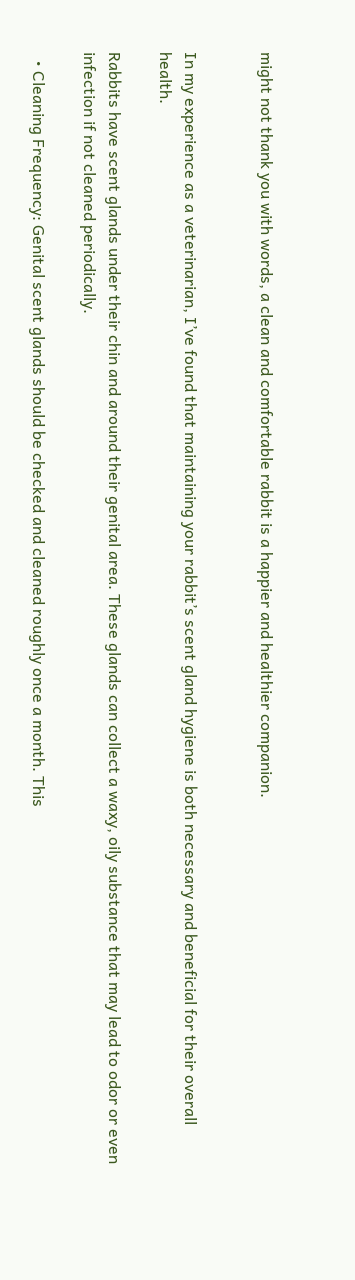might not thank you with words, a clean and comfortable rabbit is a happier and healthier companion.


In my experience as a veterinarian, I’ve found that maintaining your rabbit’s scent gland hygiene is both necessary and beneficial for their overall health.

Rabbits have scent glands under their chin and around their genital area. These glands can collect a waxy, oily substance that may lead to odor or even infection if not cleaned periodically.

  • Cleaning Frequency: Genital scent glands should be checked and cleaned roughly once a month. This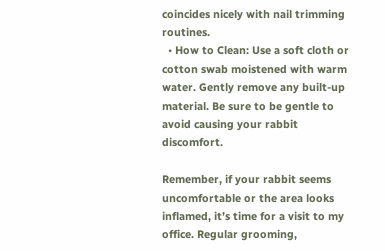coincides nicely with nail trimming routines.
  • How to Clean: Use a soft cloth or cotton swab moistened with warm water. Gently remove any built-up material. Be sure to be gentle to avoid causing your rabbit discomfort.

Remember, if your rabbit seems uncomfortable or the area looks inflamed, it’s time for a visit to my office. Regular grooming,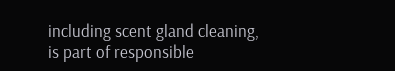including scent gland cleaning, is part of responsible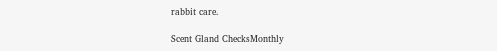rabbit care.

Scent Gland ChecksMonthly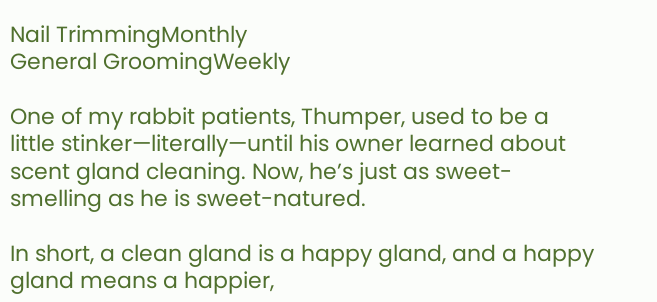Nail TrimmingMonthly
General GroomingWeekly

One of my rabbit patients, Thumper, used to be a little stinker—literally—until his owner learned about scent gland cleaning. Now, he’s just as sweet-smelling as he is sweet-natured.

In short, a clean gland is a happy gland, and a happy gland means a happier,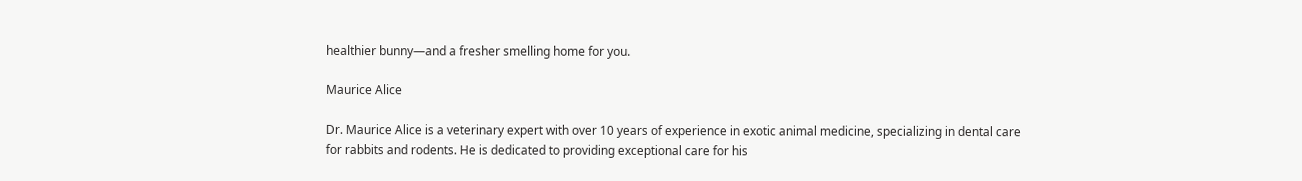healthier bunny—and a fresher smelling home for you.

Maurice Alice

Dr. Maurice Alice is a veterinary expert with over 10 years of experience in exotic animal medicine, specializing in dental care for rabbits and rodents. He is dedicated to providing exceptional care for his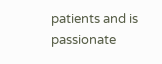patients and is passionate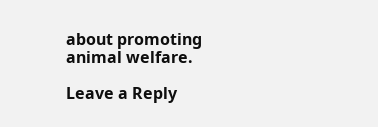about promoting animal welfare.

Leave a Reply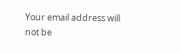Your email address will not be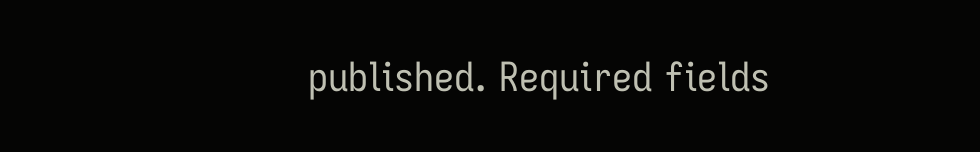published. Required fields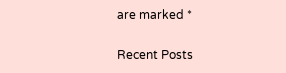are marked *

Recent Posts